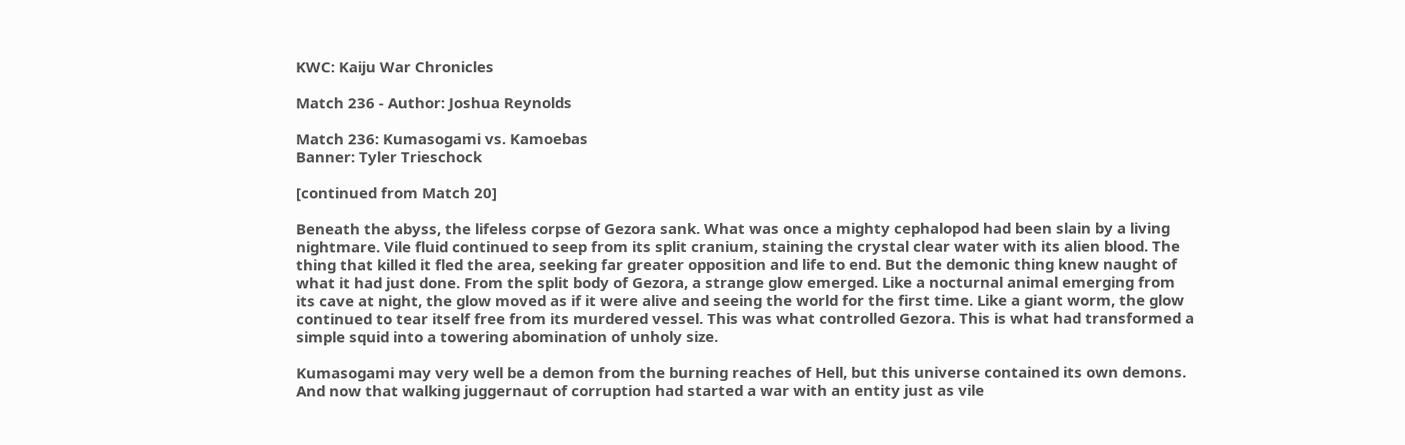KWC: Kaiju War Chronicles

Match 236 - Author: Joshua Reynolds

Match 236: Kumasogami vs. Kamoebas
Banner: Tyler Trieschock

[continued from Match 20]

Beneath the abyss, the lifeless corpse of Gezora sank. What was once a mighty cephalopod had been slain by a living nightmare. Vile fluid continued to seep from its split cranium, staining the crystal clear water with its alien blood. The thing that killed it fled the area, seeking far greater opposition and life to end. But the demonic thing knew naught of what it had just done. From the split body of Gezora, a strange glow emerged. Like a nocturnal animal emerging from its cave at night, the glow moved as if it were alive and seeing the world for the first time. Like a giant worm, the glow continued to tear itself free from its murdered vessel. This was what controlled Gezora. This is what had transformed a simple squid into a towering abomination of unholy size.

Kumasogami may very well be a demon from the burning reaches of Hell, but this universe contained its own demons. And now that walking juggernaut of corruption had started a war with an entity just as vile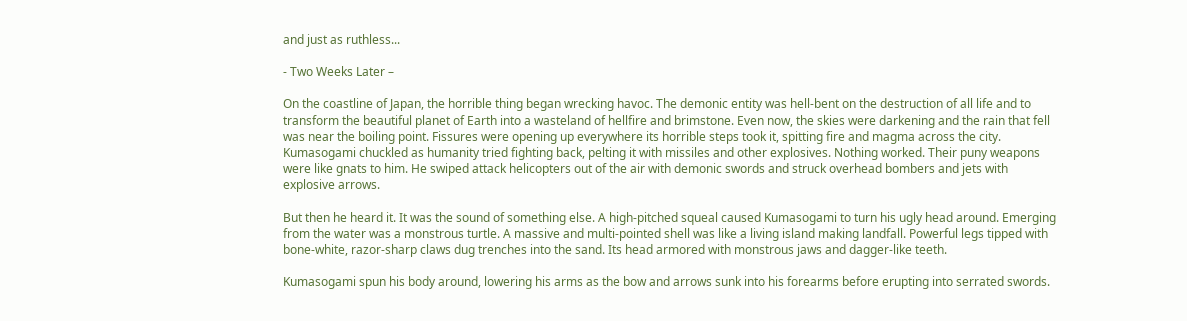and just as ruthless...

- Two Weeks Later –

On the coastline of Japan, the horrible thing began wrecking havoc. The demonic entity was hell-bent on the destruction of all life and to transform the beautiful planet of Earth into a wasteland of hellfire and brimstone. Even now, the skies were darkening and the rain that fell was near the boiling point. Fissures were opening up everywhere its horrible steps took it, spitting fire and magma across the city. Kumasogami chuckled as humanity tried fighting back, pelting it with missiles and other explosives. Nothing worked. Their puny weapons were like gnats to him. He swiped attack helicopters out of the air with demonic swords and struck overhead bombers and jets with explosive arrows.

But then he heard it. It was the sound of something else. A high-pitched squeal caused Kumasogami to turn his ugly head around. Emerging from the water was a monstrous turtle. A massive and multi-pointed shell was like a living island making landfall. Powerful legs tipped with bone-white, razor-sharp claws dug trenches into the sand. Its head armored with monstrous jaws and dagger-like teeth.

Kumasogami spun his body around, lowering his arms as the bow and arrows sunk into his forearms before erupting into serrated swords.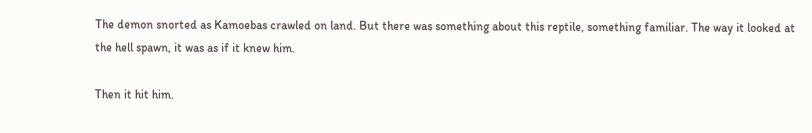The demon snorted as Kamoebas crawled on land. But there was something about this reptile, something familiar. The way it looked at the hell spawn, it was as if it knew him.

Then it hit him.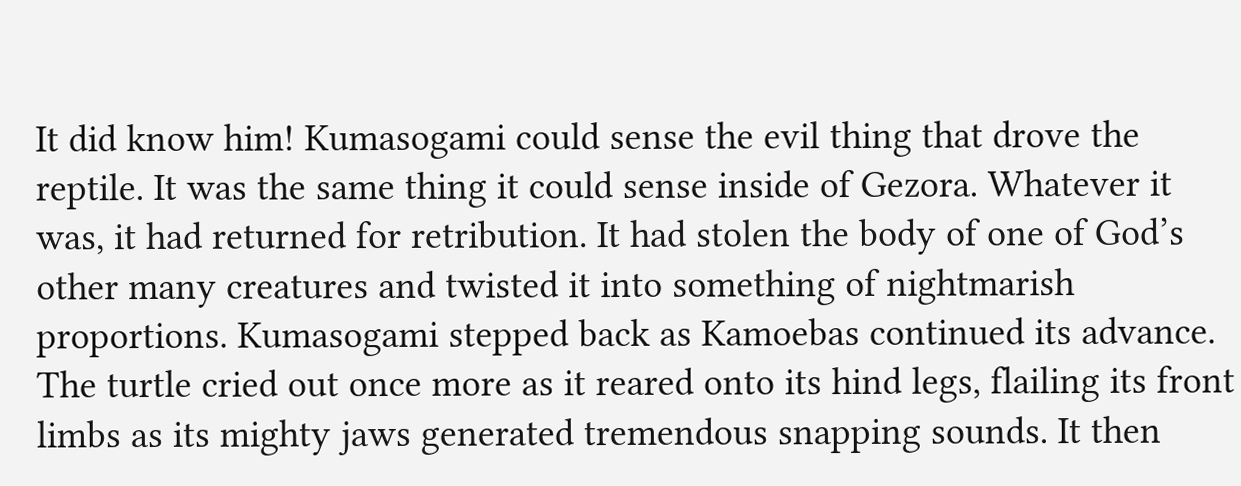It did know him! Kumasogami could sense the evil thing that drove the reptile. It was the same thing it could sense inside of Gezora. Whatever it was, it had returned for retribution. It had stolen the body of one of God’s other many creatures and twisted it into something of nightmarish proportions. Kumasogami stepped back as Kamoebas continued its advance. The turtle cried out once more as it reared onto its hind legs, flailing its front limbs as its mighty jaws generated tremendous snapping sounds. It then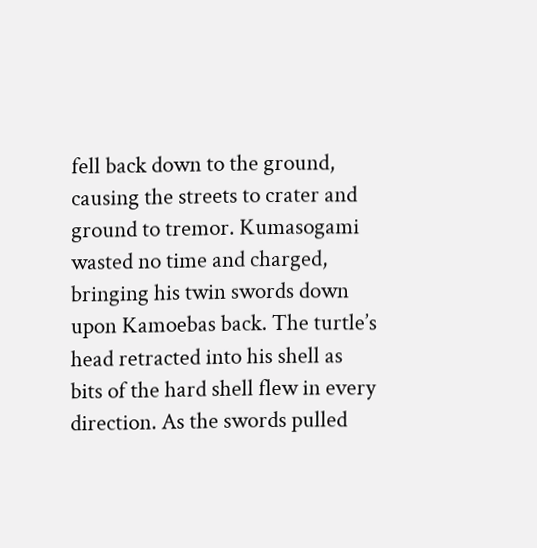fell back down to the ground, causing the streets to crater and ground to tremor. Kumasogami wasted no time and charged, bringing his twin swords down upon Kamoebas back. The turtle’s head retracted into his shell as bits of the hard shell flew in every direction. As the swords pulled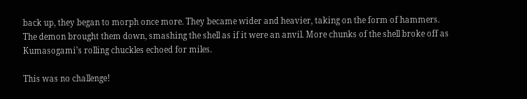back up, they began to morph once more. They became wider and heavier, taking on the form of hammers. The demon brought them down, smashing the shell as if it were an anvil. More chunks of the shell broke off as Kumasogami’s rolling chuckles echoed for miles.

This was no challenge!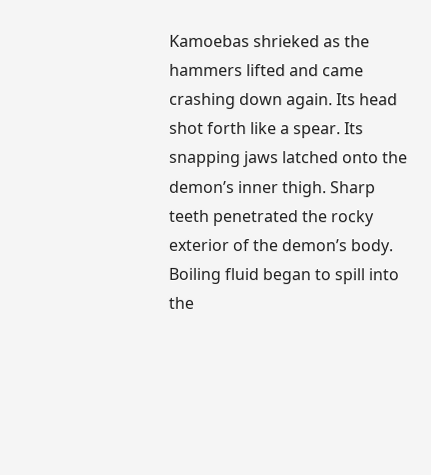Kamoebas shrieked as the hammers lifted and came crashing down again. Its head shot forth like a spear. Its snapping jaws latched onto the demon’s inner thigh. Sharp teeth penetrated the rocky exterior of the demon’s body. Boiling fluid began to spill into the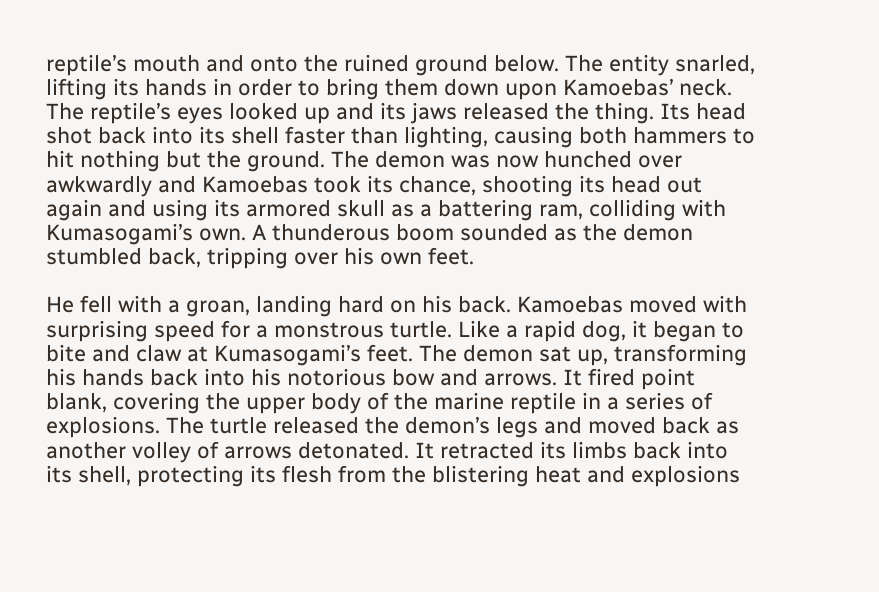reptile’s mouth and onto the ruined ground below. The entity snarled, lifting its hands in order to bring them down upon Kamoebas’ neck. The reptile’s eyes looked up and its jaws released the thing. Its head shot back into its shell faster than lighting, causing both hammers to hit nothing but the ground. The demon was now hunched over awkwardly and Kamoebas took its chance, shooting its head out again and using its armored skull as a battering ram, colliding with Kumasogami’s own. A thunderous boom sounded as the demon stumbled back, tripping over his own feet.

He fell with a groan, landing hard on his back. Kamoebas moved with surprising speed for a monstrous turtle. Like a rapid dog, it began to bite and claw at Kumasogami’s feet. The demon sat up, transforming his hands back into his notorious bow and arrows. It fired point blank, covering the upper body of the marine reptile in a series of explosions. The turtle released the demon’s legs and moved back as another volley of arrows detonated. It retracted its limbs back into its shell, protecting its flesh from the blistering heat and explosions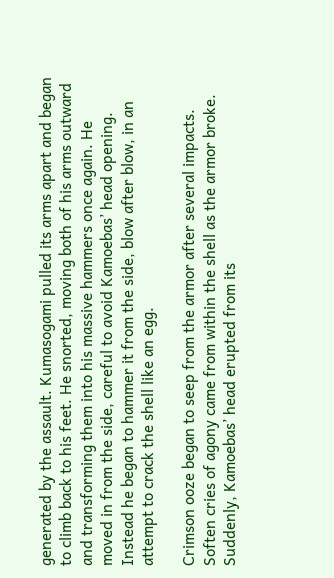generated by the assault. Kumasogami pulled its arms apart and began to climb back to his feet. He snorted, moving both of his arms outward and transforming them into his massive hammers once again. He moved in from the side, careful to avoid Kamoebas’ head opening. Instead he began to hammer it from the side, blow after blow, in an attempt to crack the shell like an egg.

Crimson ooze began to seep from the armor after several impacts. Soften cries of agony came from within the shell as the armor broke. Suddenly, Kamoebas’ head erupted from its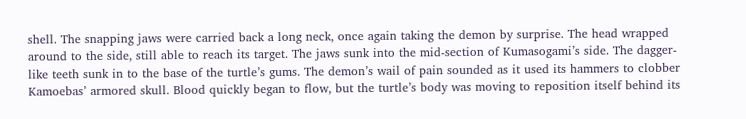shell. The snapping jaws were carried back a long neck, once again taking the demon by surprise. The head wrapped around to the side, still able to reach its target. The jaws sunk into the mid-section of Kumasogami’s side. The dagger-like teeth sunk in to the base of the turtle’s gums. The demon’s wail of pain sounded as it used its hammers to clobber Kamoebas’ armored skull. Blood quickly began to flow, but the turtle’s body was moving to reposition itself behind its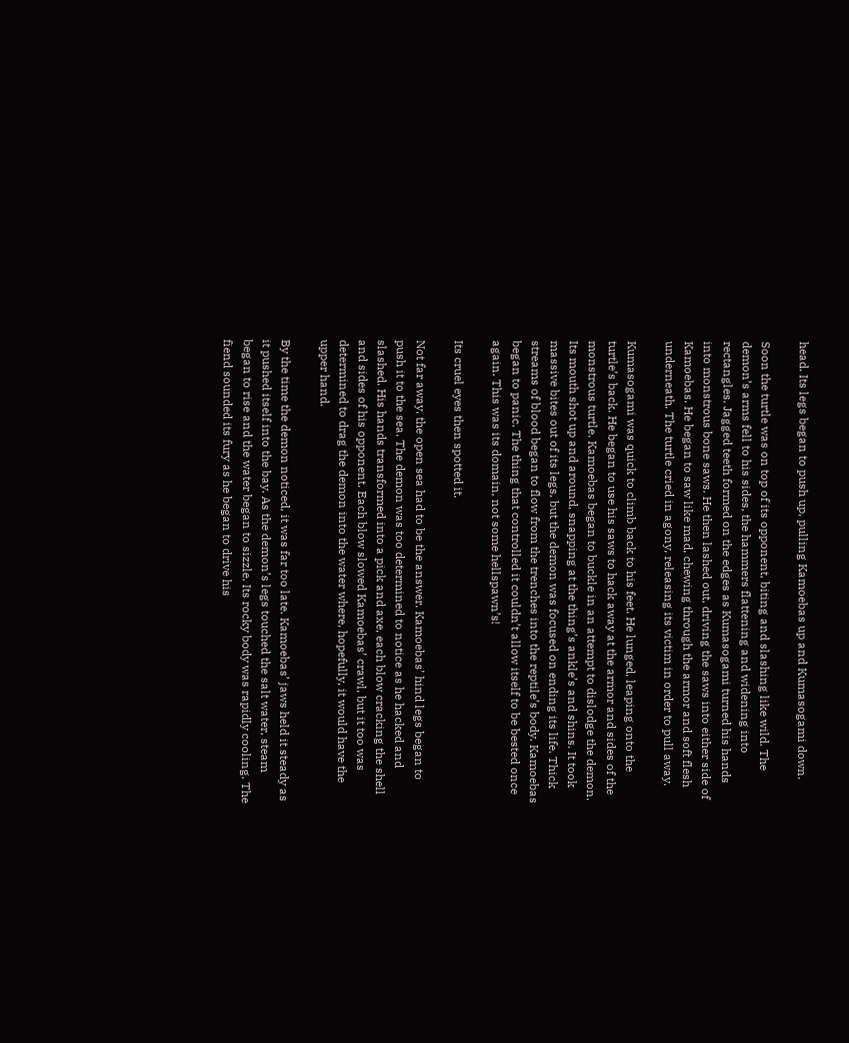head. Its legs began to push up, pulling Kamoebas up and Kumasogami down.

Soon the turtle was on top of its opponent, biting and slashing like wild. The demon’s arms fell to his sides, the hammers flattening and widening into rectangles. Jagged teeth formed on the edges as Kumasogami turned his hands into monstrous bone saws. He then lashed out, driving the saws into either side of Kamoebas. He began to saw like mad, chewing through the armor and soft flesh underneath. The turtle cried in agony, releasing its victim in order to pull away.

Kumasogami was quick to climb back to his feet. He lunged, leaping onto the turtle’s back. He began to use his saws to hack away at the armor and sides of the monstrous turtle. Kamoebas began to buckle in an attempt to dislodge the demon. Its mouth shot up and around, snapping at the thing’s ankle’s and shins. It took massive bites out of its legs, but the demon was focused on ending its life. Thick streams of blood began to flow from the trenches into the reptile’s body. Kamoebas began to panic. The thing that controlled it couldn’t allow itself to be bested once again. This was its domain, not some hellspawn’s!

Its cruel eyes then spotted it.

Not far away, the open sea had to be the answer. Kamoebas’ hind legs began to push it to the sea. The demon was too determined to notice as he hacked and slashed. His hands transformed into a pick and axe, each blow cracking the shell and sides of his opponent. Each blow slowed Kamoebas’ crawl, but it too was determined to drag the demon into the water where, hopefully, it would have the upper hand.

By the time the demon noticed, it was far too late. Kamoebas’ jaws held it steady as it pushed itself into the bay. As the demon’s legs touched the salt water, steam began to rise and the water began to sizzle. Its rocky body was rapidly cooling. The fiend sounded its fury as he began to drive his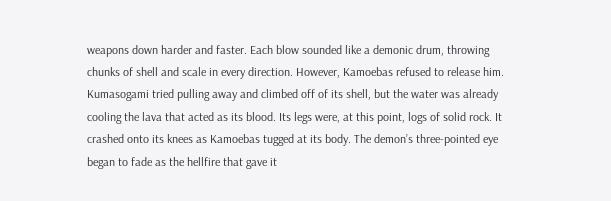weapons down harder and faster. Each blow sounded like a demonic drum, throwing chunks of shell and scale in every direction. However, Kamoebas refused to release him. Kumasogami tried pulling away and climbed off of its shell, but the water was already cooling the lava that acted as its blood. Its legs were, at this point, logs of solid rock. It crashed onto its knees as Kamoebas tugged at its body. The demon’s three-pointed eye began to fade as the hellfire that gave it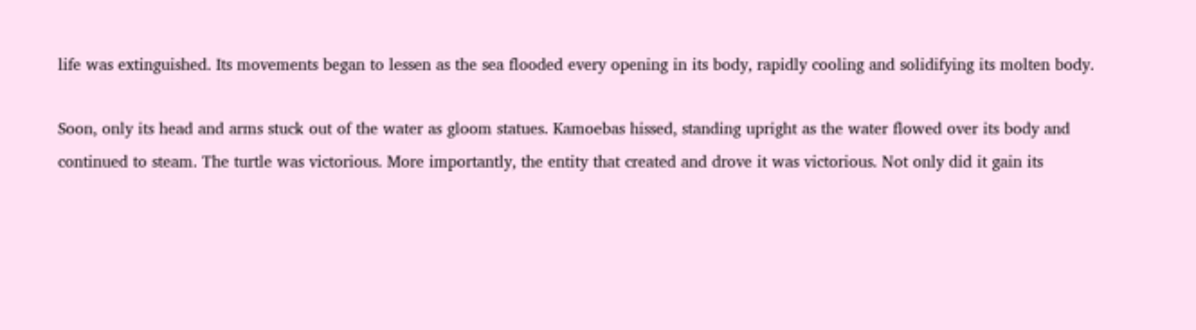life was extinguished. Its movements began to lessen as the sea flooded every opening in its body, rapidly cooling and solidifying its molten body.

Soon, only its head and arms stuck out of the water as gloom statues. Kamoebas hissed, standing upright as the water flowed over its body and continued to steam. The turtle was victorious. More importantly, the entity that created and drove it was victorious. Not only did it gain its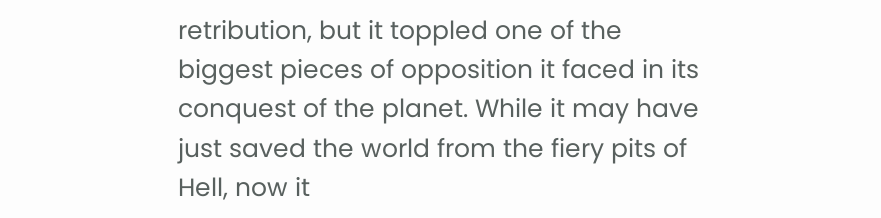retribution, but it toppled one of the biggest pieces of opposition it faced in its conquest of the planet. While it may have just saved the world from the fiery pits of Hell, now it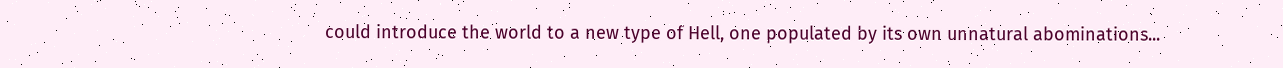could introduce the world to a new type of Hell, one populated by its own unnatural abominations...